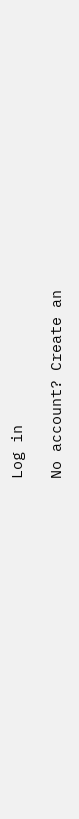Log in

No account? Create an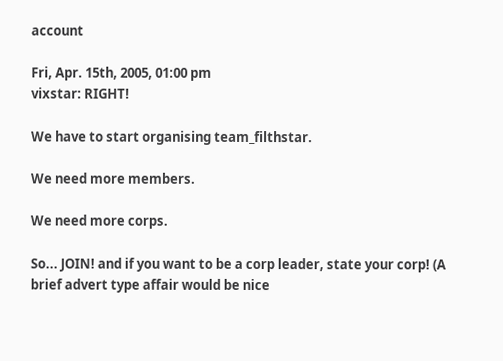account

Fri, Apr. 15th, 2005, 01:00 pm
vixstar: RIGHT!

We have to start organising team_filthstar.

We need more members.

We need more corps.

So... JOIN! and if you want to be a corp leader, state your corp! (A brief advert type affair would be nice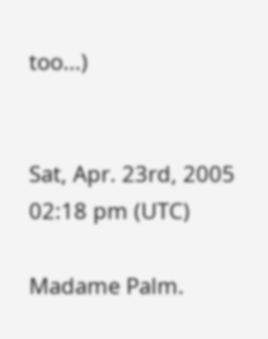too...)


Sat, Apr. 23rd, 2005 02:18 pm (UTC)

Madame Palm.